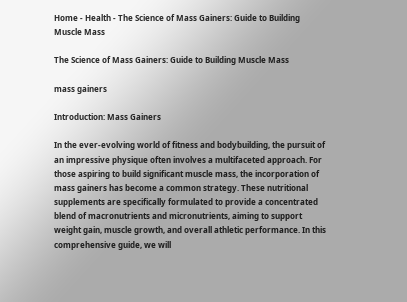Home - Health - The Science of Mass Gainers: Guide to Building Muscle Mass

The Science of Mass Gainers: Guide to Building Muscle Mass

mass gainers

Introduction: Mass Gainers

In the ever-evolving world of fitness and bodybuilding, the pursuit of an impressive physique often involves a multifaceted approach. For those aspiring to build significant muscle mass, the incorporation of mass gainers has become a common strategy. These nutritional supplements are specifically formulated to provide a concentrated blend of macronutrients and micronutrients, aiming to support weight gain, muscle growth, and overall athletic performance. In this comprehensive guide, we will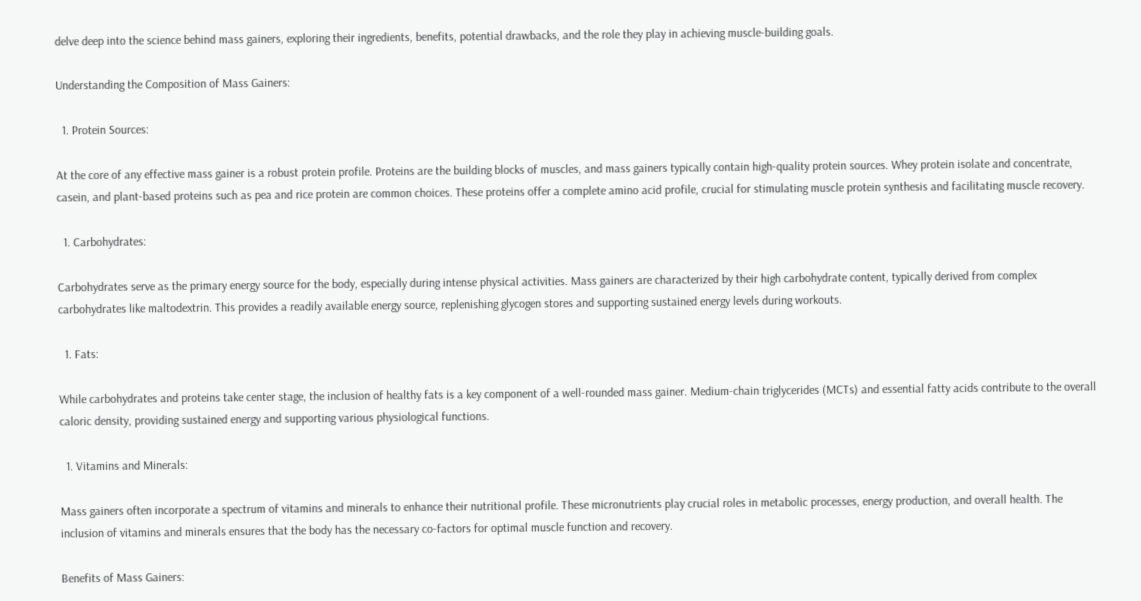delve deep into the science behind mass gainers, exploring their ingredients, benefits, potential drawbacks, and the role they play in achieving muscle-building goals.

Understanding the Composition of Mass Gainers:

  1. Protein Sources:

At the core of any effective mass gainer is a robust protein profile. Proteins are the building blocks of muscles, and mass gainers typically contain high-quality protein sources. Whey protein isolate and concentrate, casein, and plant-based proteins such as pea and rice protein are common choices. These proteins offer a complete amino acid profile, crucial for stimulating muscle protein synthesis and facilitating muscle recovery.

  1. Carbohydrates:

Carbohydrates serve as the primary energy source for the body, especially during intense physical activities. Mass gainers are characterized by their high carbohydrate content, typically derived from complex carbohydrates like maltodextrin. This provides a readily available energy source, replenishing glycogen stores and supporting sustained energy levels during workouts.

  1. Fats:

While carbohydrates and proteins take center stage, the inclusion of healthy fats is a key component of a well-rounded mass gainer. Medium-chain triglycerides (MCTs) and essential fatty acids contribute to the overall caloric density, providing sustained energy and supporting various physiological functions.

  1. Vitamins and Minerals:

Mass gainers often incorporate a spectrum of vitamins and minerals to enhance their nutritional profile. These micronutrients play crucial roles in metabolic processes, energy production, and overall health. The inclusion of vitamins and minerals ensures that the body has the necessary co-factors for optimal muscle function and recovery.

Benefits of Mass Gainers: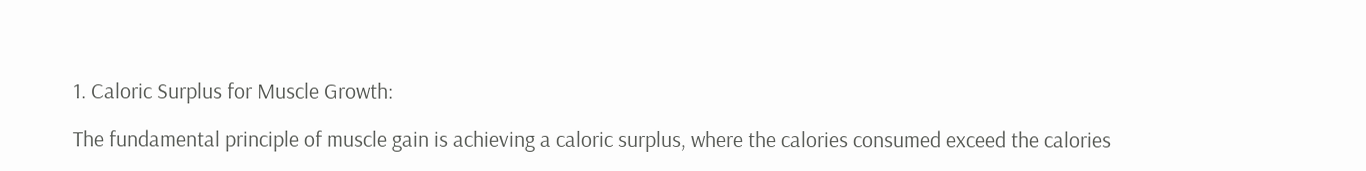1. Caloric Surplus for Muscle Growth:

The fundamental principle of muscle gain is achieving a caloric surplus, where the calories consumed exceed the calories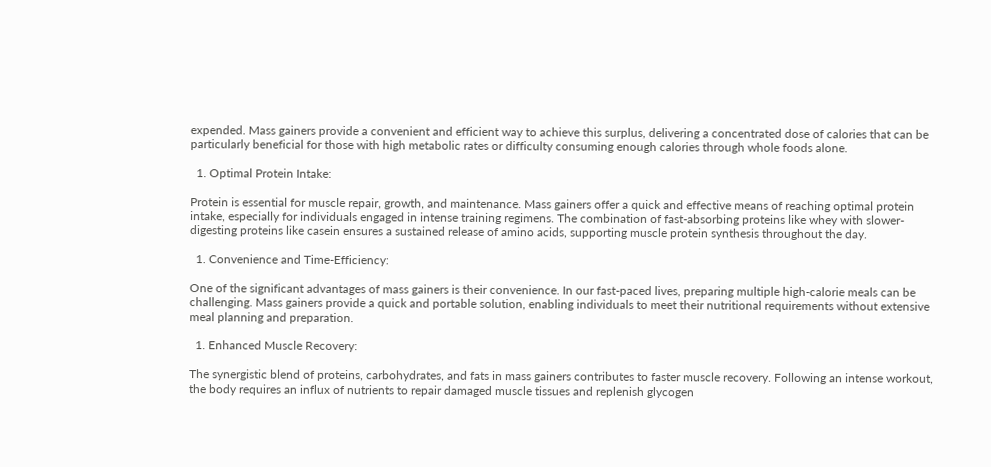expended. Mass gainers provide a convenient and efficient way to achieve this surplus, delivering a concentrated dose of calories that can be particularly beneficial for those with high metabolic rates or difficulty consuming enough calories through whole foods alone.

  1. Optimal Protein Intake:

Protein is essential for muscle repair, growth, and maintenance. Mass gainers offer a quick and effective means of reaching optimal protein intake, especially for individuals engaged in intense training regimens. The combination of fast-absorbing proteins like whey with slower-digesting proteins like casein ensures a sustained release of amino acids, supporting muscle protein synthesis throughout the day.

  1. Convenience and Time-Efficiency:

One of the significant advantages of mass gainers is their convenience. In our fast-paced lives, preparing multiple high-calorie meals can be challenging. Mass gainers provide a quick and portable solution, enabling individuals to meet their nutritional requirements without extensive meal planning and preparation.

  1. Enhanced Muscle Recovery:

The synergistic blend of proteins, carbohydrates, and fats in mass gainers contributes to faster muscle recovery. Following an intense workout, the body requires an influx of nutrients to repair damaged muscle tissues and replenish glycogen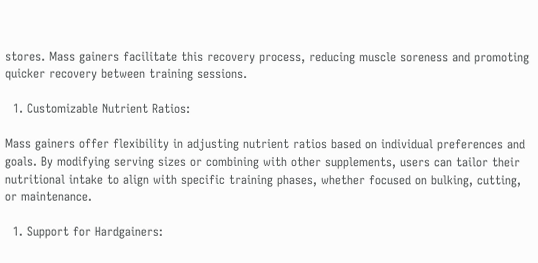stores. Mass gainers facilitate this recovery process, reducing muscle soreness and promoting quicker recovery between training sessions.

  1. Customizable Nutrient Ratios:

Mass gainers offer flexibility in adjusting nutrient ratios based on individual preferences and goals. By modifying serving sizes or combining with other supplements, users can tailor their nutritional intake to align with specific training phases, whether focused on bulking, cutting, or maintenance.

  1. Support for Hardgainers: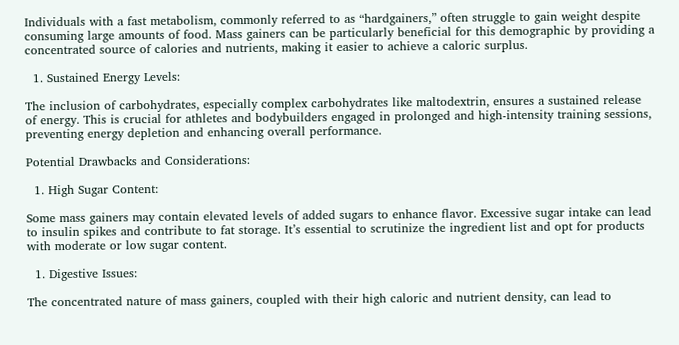Individuals with a fast metabolism, commonly referred to as “hardgainers,” often struggle to gain weight despite consuming large amounts of food. Mass gainers can be particularly beneficial for this demographic by providing a concentrated source of calories and nutrients, making it easier to achieve a caloric surplus.

  1. Sustained Energy Levels:

The inclusion of carbohydrates, especially complex carbohydrates like maltodextrin, ensures a sustained release of energy. This is crucial for athletes and bodybuilders engaged in prolonged and high-intensity training sessions, preventing energy depletion and enhancing overall performance.

Potential Drawbacks and Considerations:

  1. High Sugar Content:

Some mass gainers may contain elevated levels of added sugars to enhance flavor. Excessive sugar intake can lead to insulin spikes and contribute to fat storage. It’s essential to scrutinize the ingredient list and opt for products with moderate or low sugar content.

  1. Digestive Issues:

The concentrated nature of mass gainers, coupled with their high caloric and nutrient density, can lead to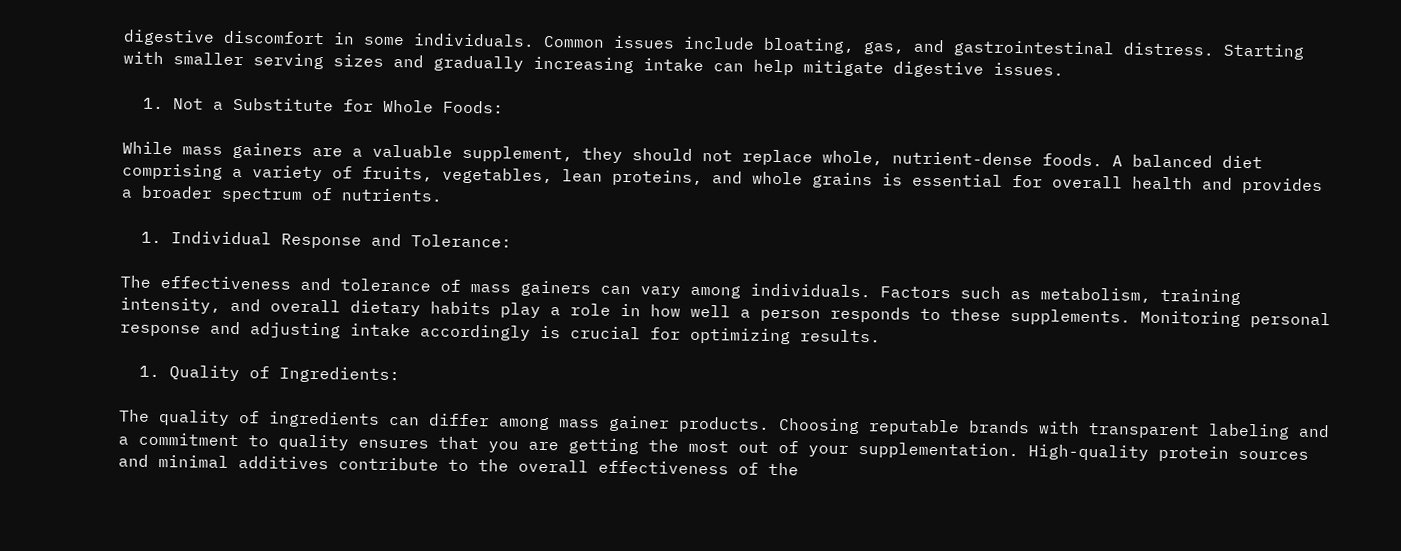digestive discomfort in some individuals. Common issues include bloating, gas, and gastrointestinal distress. Starting with smaller serving sizes and gradually increasing intake can help mitigate digestive issues.

  1. Not a Substitute for Whole Foods:

While mass gainers are a valuable supplement, they should not replace whole, nutrient-dense foods. A balanced diet comprising a variety of fruits, vegetables, lean proteins, and whole grains is essential for overall health and provides a broader spectrum of nutrients.

  1. Individual Response and Tolerance:

The effectiveness and tolerance of mass gainers can vary among individuals. Factors such as metabolism, training intensity, and overall dietary habits play a role in how well a person responds to these supplements. Monitoring personal response and adjusting intake accordingly is crucial for optimizing results.

  1. Quality of Ingredients:

The quality of ingredients can differ among mass gainer products. Choosing reputable brands with transparent labeling and a commitment to quality ensures that you are getting the most out of your supplementation. High-quality protein sources and minimal additives contribute to the overall effectiveness of the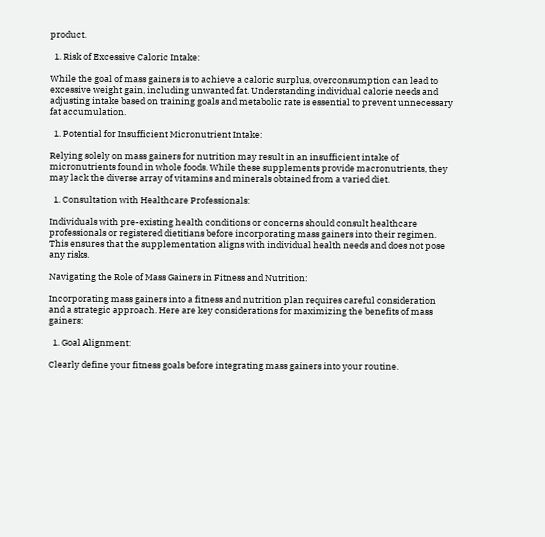product.

  1. Risk of Excessive Caloric Intake:

While the goal of mass gainers is to achieve a caloric surplus, overconsumption can lead to excessive weight gain, including unwanted fat. Understanding individual calorie needs and adjusting intake based on training goals and metabolic rate is essential to prevent unnecessary fat accumulation.

  1. Potential for Insufficient Micronutrient Intake:

Relying solely on mass gainers for nutrition may result in an insufficient intake of micronutrients found in whole foods. While these supplements provide macronutrients, they may lack the diverse array of vitamins and minerals obtained from a varied diet.

  1. Consultation with Healthcare Professionals:

Individuals with pre-existing health conditions or concerns should consult healthcare professionals or registered dietitians before incorporating mass gainers into their regimen. This ensures that the supplementation aligns with individual health needs and does not pose any risks.

Navigating the Role of Mass Gainers in Fitness and Nutrition:

Incorporating mass gainers into a fitness and nutrition plan requires careful consideration and a strategic approach. Here are key considerations for maximizing the benefits of mass gainers:

  1. Goal Alignment:

Clearly define your fitness goals before integrating mass gainers into your routine.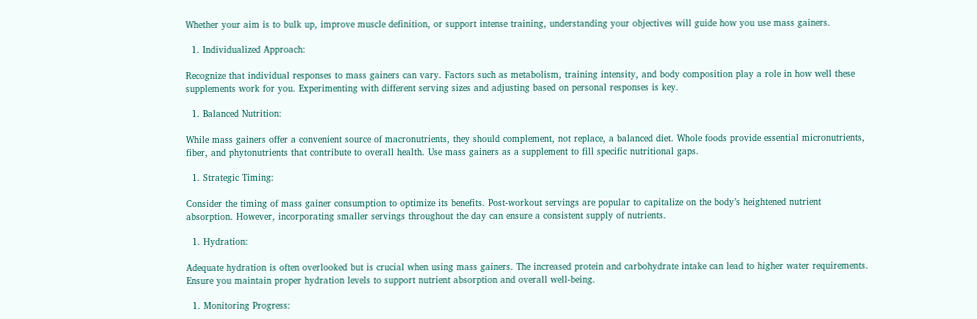Whether your aim is to bulk up, improve muscle definition, or support intense training, understanding your objectives will guide how you use mass gainers.

  1. Individualized Approach:

Recognize that individual responses to mass gainers can vary. Factors such as metabolism, training intensity, and body composition play a role in how well these supplements work for you. Experimenting with different serving sizes and adjusting based on personal responses is key.

  1. Balanced Nutrition:

While mass gainers offer a convenient source of macronutrients, they should complement, not replace, a balanced diet. Whole foods provide essential micronutrients, fiber, and phytonutrients that contribute to overall health. Use mass gainers as a supplement to fill specific nutritional gaps.

  1. Strategic Timing:

Consider the timing of mass gainer consumption to optimize its benefits. Post-workout servings are popular to capitalize on the body’s heightened nutrient absorption. However, incorporating smaller servings throughout the day can ensure a consistent supply of nutrients.

  1. Hydration:

Adequate hydration is often overlooked but is crucial when using mass gainers. The increased protein and carbohydrate intake can lead to higher water requirements. Ensure you maintain proper hydration levels to support nutrient absorption and overall well-being.

  1. Monitoring Progress: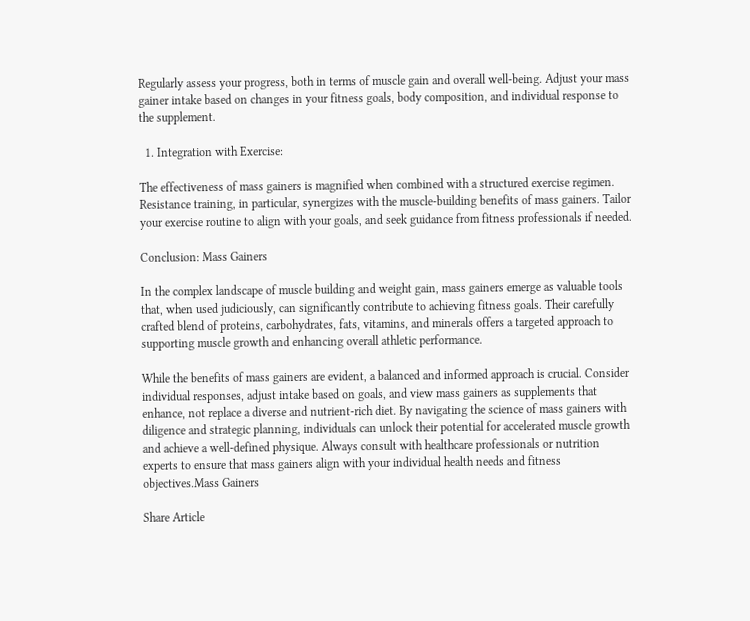Regularly assess your progress, both in terms of muscle gain and overall well-being. Adjust your mass gainer intake based on changes in your fitness goals, body composition, and individual response to the supplement.

  1. Integration with Exercise:

The effectiveness of mass gainers is magnified when combined with a structured exercise regimen. Resistance training, in particular, synergizes with the muscle-building benefits of mass gainers. Tailor your exercise routine to align with your goals, and seek guidance from fitness professionals if needed.

Conclusion: Mass Gainers

In the complex landscape of muscle building and weight gain, mass gainers emerge as valuable tools that, when used judiciously, can significantly contribute to achieving fitness goals. Their carefully crafted blend of proteins, carbohydrates, fats, vitamins, and minerals offers a targeted approach to supporting muscle growth and enhancing overall athletic performance.

While the benefits of mass gainers are evident, a balanced and informed approach is crucial. Consider individual responses, adjust intake based on goals, and view mass gainers as supplements that enhance, not replace a diverse and nutrient-rich diet. By navigating the science of mass gainers with diligence and strategic planning, individuals can unlock their potential for accelerated muscle growth and achieve a well-defined physique. Always consult with healthcare professionals or nutrition experts to ensure that mass gainers align with your individual health needs and fitness objectives.Mass Gainers

Share Article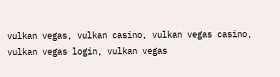vulkan vegas, vulkan casino, vulkan vegas casino, vulkan vegas login, vulkan vegas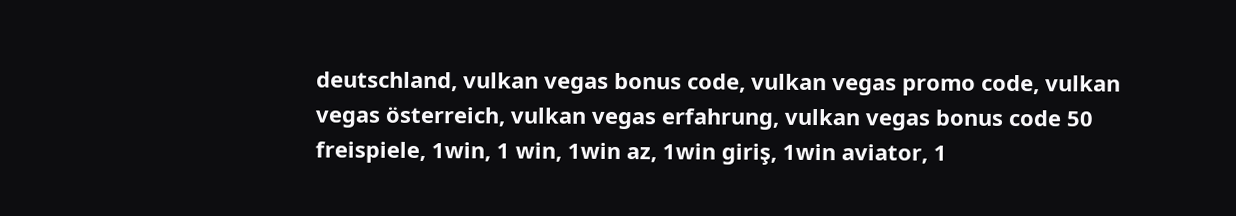deutschland, vulkan vegas bonus code, vulkan vegas promo code, vulkan vegas österreich, vulkan vegas erfahrung, vulkan vegas bonus code 50 freispiele, 1win, 1 win, 1win az, 1win giriş, 1win aviator, 1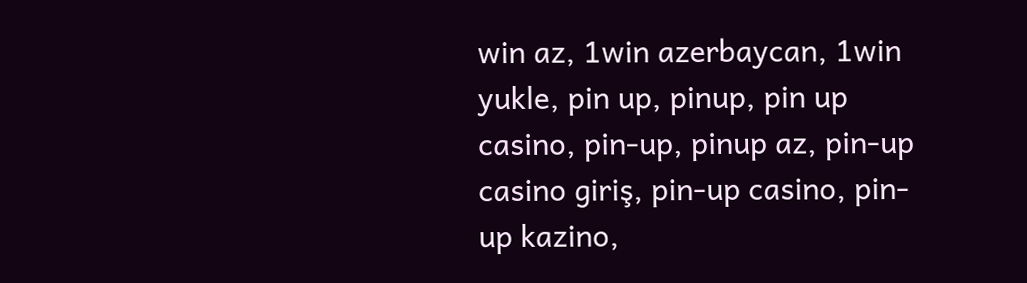win az, 1win azerbaycan, 1win yukle, pin up, pinup, pin up casino, pin-up, pinup az, pin-up casino giriş, pin-up casino, pin-up kazino,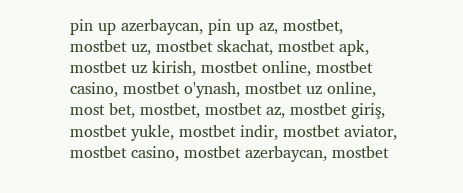pin up azerbaycan, pin up az, mostbet, mostbet uz, mostbet skachat, mostbet apk, mostbet uz kirish, mostbet online, mostbet casino, mostbet o'ynash, mostbet uz online, most bet, mostbet, mostbet az, mostbet giriş, mostbet yukle, mostbet indir, mostbet aviator, mostbet casino, mostbet azerbaycan, mostbet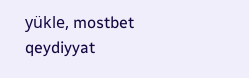yükle, mostbet qeydiyyat